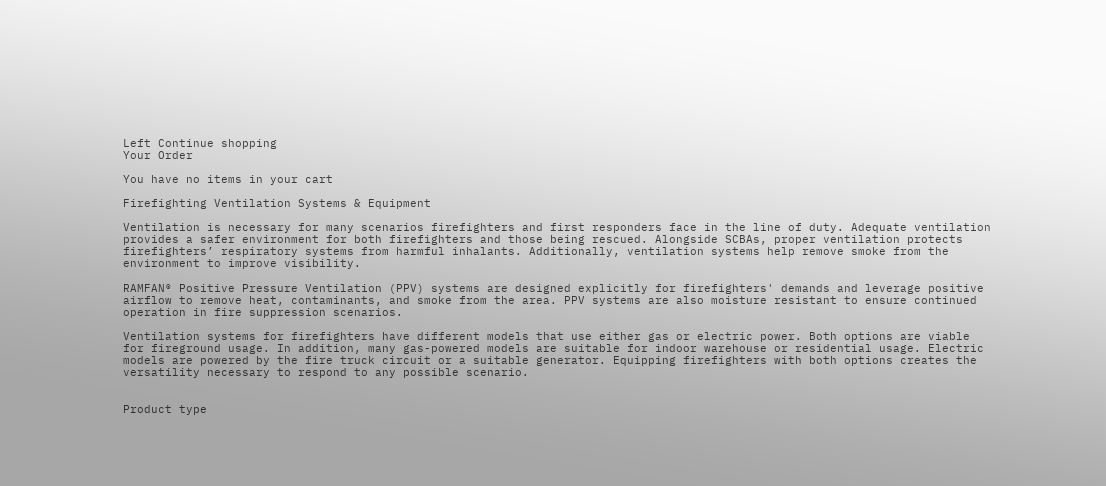Left Continue shopping
Your Order

You have no items in your cart

Firefighting Ventilation Systems & Equipment

Ventilation is necessary for many scenarios firefighters and first responders face in the line of duty. Adequate ventilation provides a safer environment for both firefighters and those being rescued. Alongside SCBAs, proper ventilation protects firefighters’ respiratory systems from harmful inhalants. Additionally, ventilation systems help remove smoke from the environment to improve visibility.

RAMFAN® Positive Pressure Ventilation (PPV) systems are designed explicitly for firefighters' demands and leverage positive airflow to remove heat, contaminants, and smoke from the area. PPV systems are also moisture resistant to ensure continued operation in fire suppression scenarios.

Ventilation systems for firefighters have different models that use either gas or electric power. Both options are viable for fireground usage. In addition, many gas-powered models are suitable for indoor warehouse or residential usage. Electric models are powered by the fire truck circuit or a suitable generator. Equipping firefighters with both options creates the versatility necessary to respond to any possible scenario.


Product type